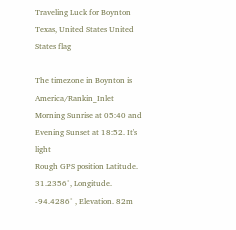Traveling Luck for Boynton Texas, United States United States flag

The timezone in Boynton is America/Rankin_Inlet
Morning Sunrise at 05:40 and Evening Sunset at 18:52. It's light
Rough GPS position Latitude. 31.2356°, Longitude. -94.4286° , Elevation. 82m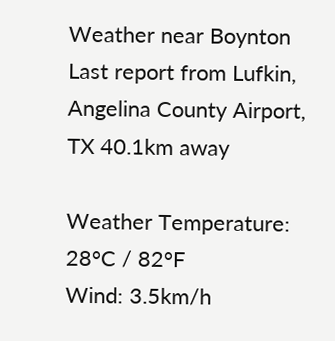Weather near Boynton Last report from Lufkin, Angelina County Airport, TX 40.1km away

Weather Temperature: 28°C / 82°F
Wind: 3.5km/h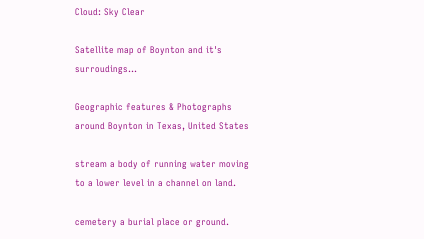Cloud: Sky Clear

Satellite map of Boynton and it's surroudings...

Geographic features & Photographs around Boynton in Texas, United States

stream a body of running water moving to a lower level in a channel on land.

cemetery a burial place or ground.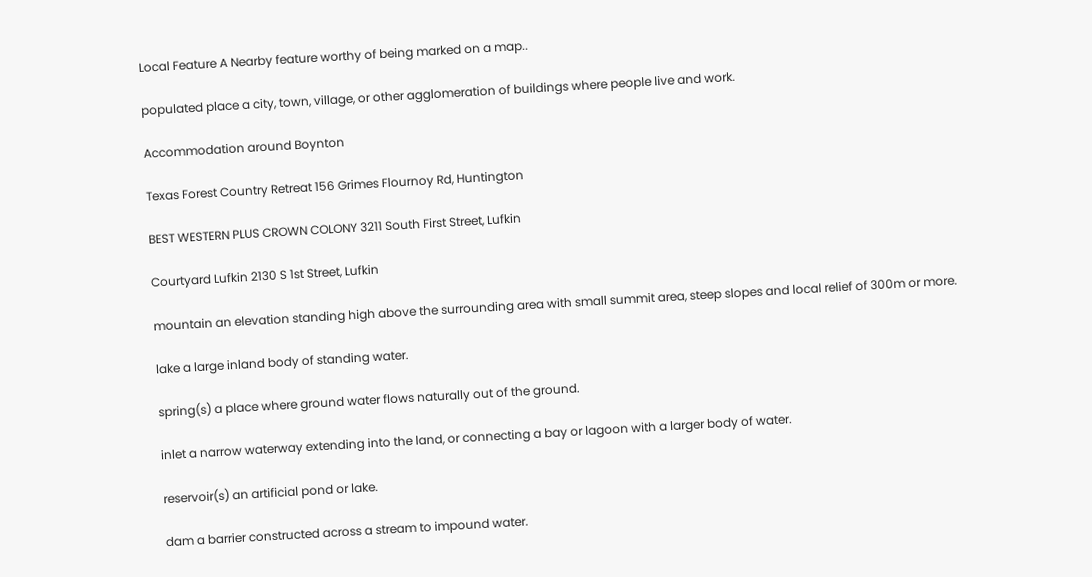Local Feature A Nearby feature worthy of being marked on a map..

populated place a city, town, village, or other agglomeration of buildings where people live and work.

Accommodation around Boynton

Texas Forest Country Retreat 156 Grimes Flournoy Rd, Huntington

BEST WESTERN PLUS CROWN COLONY 3211 South First Street, Lufkin

Courtyard Lufkin 2130 S 1st Street, Lufkin

mountain an elevation standing high above the surrounding area with small summit area, steep slopes and local relief of 300m or more.

lake a large inland body of standing water.

spring(s) a place where ground water flows naturally out of the ground.

inlet a narrow waterway extending into the land, or connecting a bay or lagoon with a larger body of water.

reservoir(s) an artificial pond or lake.

dam a barrier constructed across a stream to impound water.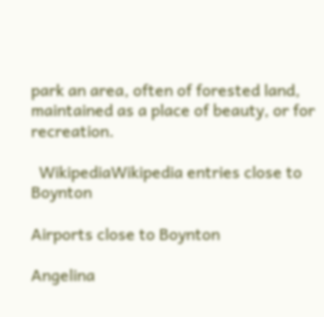park an area, often of forested land, maintained as a place of beauty, or for recreation.

  WikipediaWikipedia entries close to Boynton

Airports close to Boynton

Angelina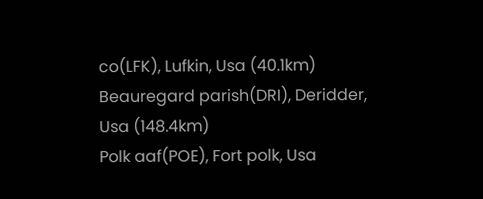co(LFK), Lufkin, Usa (40.1km)
Beauregard parish(DRI), Deridder, Usa (148.4km)
Polk aaf(POE), Fort polk, Usa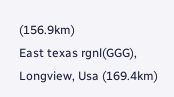(156.9km)
East texas rgnl(GGG), Longview, Usa (169.4km)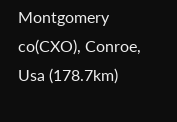Montgomery co(CXO), Conroe, Usa (178.7km)